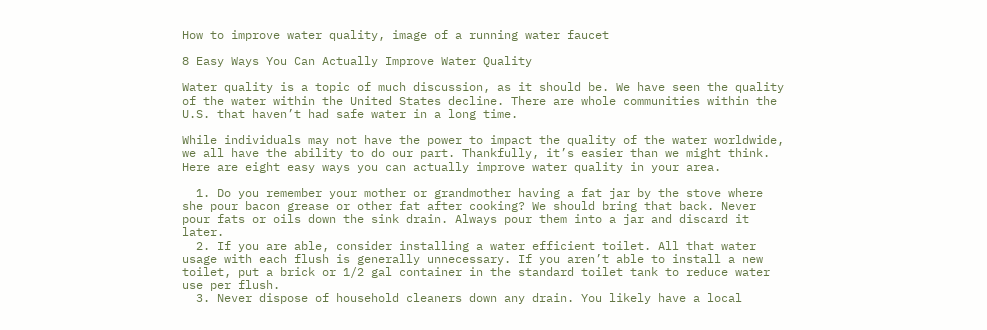How to improve water quality, image of a running water faucet

8 Easy Ways You Can Actually Improve Water Quality

Water quality is a topic of much discussion, as it should be. We have seen the quality of the water within the United States decline. There are whole communities within the U.S. that haven’t had safe water in a long time.

While individuals may not have the power to impact the quality of the water worldwide, we all have the ability to do our part. Thankfully, it’s easier than we might think. Here are eight easy ways you can actually improve water quality in your area.

  1. Do you remember your mother or grandmother having a fat jar by the stove where she pour bacon grease or other fat after cooking? We should bring that back. Never pour fats or oils down the sink drain. Always pour them into a jar and discard it later.
  2. If you are able, consider installing a water efficient toilet. All that water usage with each flush is generally unnecessary. If you aren’t able to install a new toilet, put a brick or 1/2 gal container in the standard toilet tank to reduce water use per flush.
  3. Never dispose of household cleaners down any drain. You likely have a local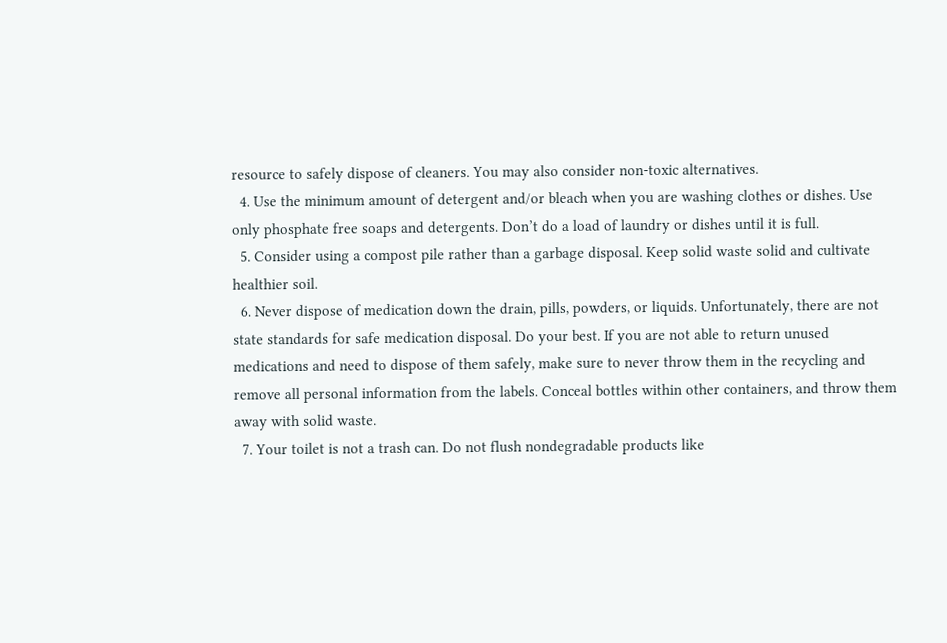resource to safely dispose of cleaners. You may also consider non-toxic alternatives.
  4. Use the minimum amount of detergent and/or bleach when you are washing clothes or dishes. Use only phosphate free soaps and detergents. Don’t do a load of laundry or dishes until it is full.
  5. Consider using a compost pile rather than a garbage disposal. Keep solid waste solid and cultivate healthier soil.
  6. Never dispose of medication down the drain, pills, powders, or liquids. Unfortunately, there are not state standards for safe medication disposal. Do your best. If you are not able to return unused medications and need to dispose of them safely, make sure to never throw them in the recycling and remove all personal information from the labels. Conceal bottles within other containers, and throw them away with solid waste.
  7. Your toilet is not a trash can. Do not flush nondegradable products like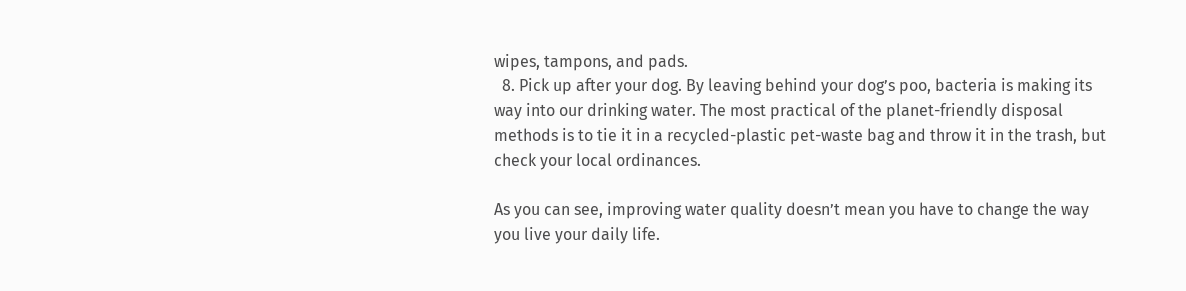wipes, tampons, and pads.
  8. Pick up after your dog. By leaving behind your dog’s poo, bacteria is making its way into our drinking water. The most practical of the planet-friendly disposal methods is to tie it in a recycled-plastic pet-waste bag and throw it in the trash, but check your local ordinances.

As you can see, improving water quality doesn’t mean you have to change the way you live your daily life.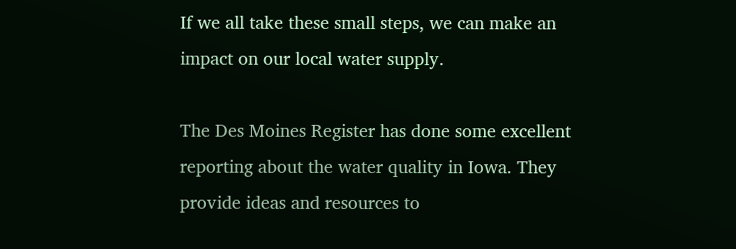If we all take these small steps, we can make an impact on our local water supply.

The Des Moines Register has done some excellent reporting about the water quality in Iowa. They provide ideas and resources to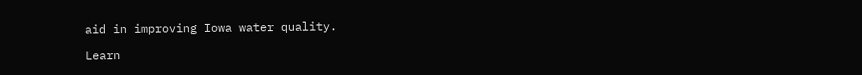aid in improving Iowa water quality.

Learn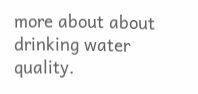more about about drinking water quality.